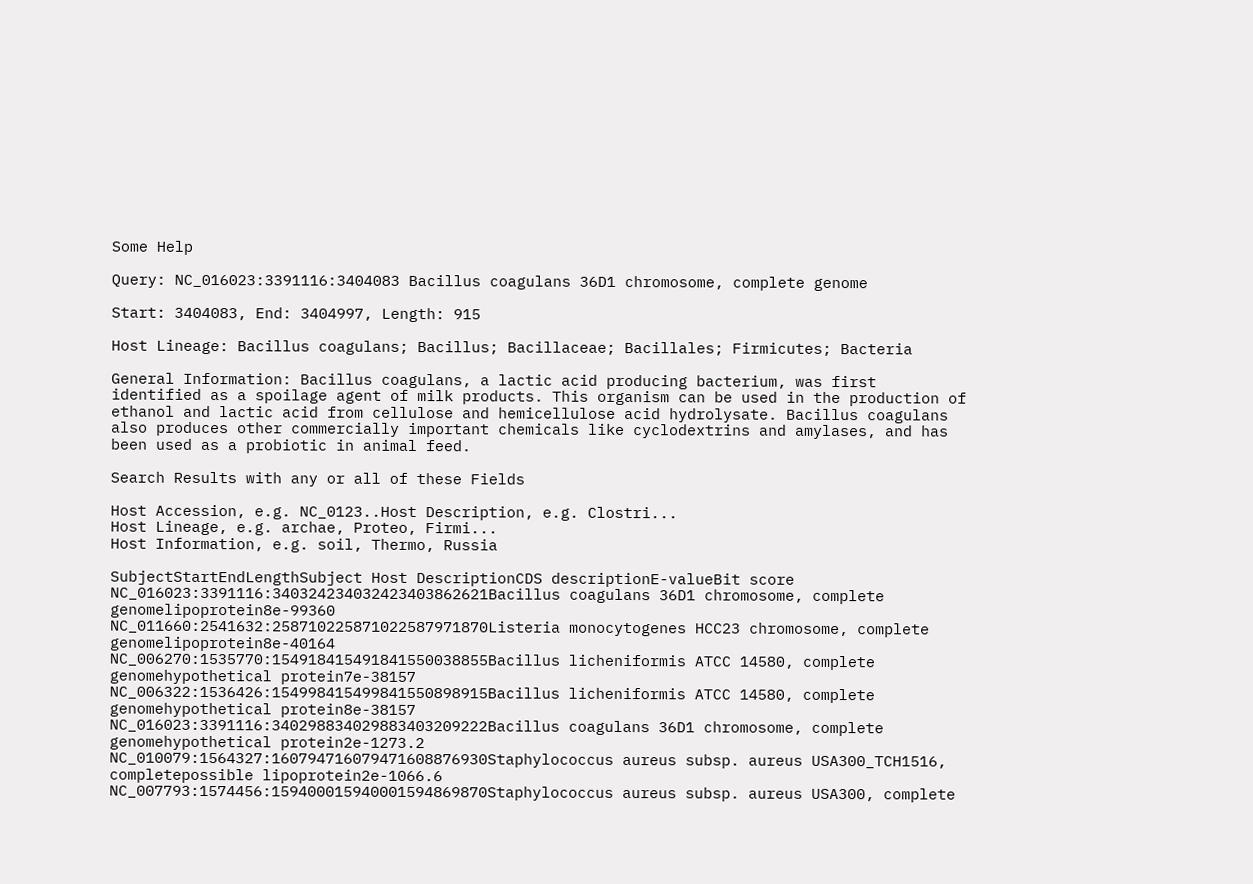Some Help

Query: NC_016023:3391116:3404083 Bacillus coagulans 36D1 chromosome, complete genome

Start: 3404083, End: 3404997, Length: 915

Host Lineage: Bacillus coagulans; Bacillus; Bacillaceae; Bacillales; Firmicutes; Bacteria

General Information: Bacillus coagulans, a lactic acid producing bacterium, was first identified as a spoilage agent of milk products. This organism can be used in the production of ethanol and lactic acid from cellulose and hemicellulose acid hydrolysate. Bacillus coagulans also produces other commercially important chemicals like cyclodextrins and amylases, and has been used as a probiotic in animal feed.

Search Results with any or all of these Fields

Host Accession, e.g. NC_0123..Host Description, e.g. Clostri...
Host Lineage, e.g. archae, Proteo, Firmi...
Host Information, e.g. soil, Thermo, Russia

SubjectStartEndLengthSubject Host DescriptionCDS descriptionE-valueBit score
NC_016023:3391116:340324234032423403862621Bacillus coagulans 36D1 chromosome, complete genomelipoprotein8e-99360
NC_011660:2541632:258710225871022587971870Listeria monocytogenes HCC23 chromosome, complete genomelipoprotein8e-40164
NC_006270:1535770:154918415491841550038855Bacillus licheniformis ATCC 14580, complete genomehypothetical protein7e-38157
NC_006322:1536426:154998415499841550898915Bacillus licheniformis ATCC 14580, complete genomehypothetical protein8e-38157
NC_016023:3391116:340298834029883403209222Bacillus coagulans 36D1 chromosome, complete genomehypothetical protein2e-1273.2
NC_010079:1564327:160794716079471608876930Staphylococcus aureus subsp. aureus USA300_TCH1516, completepossible lipoprotein2e-1066.6
NC_007793:1574456:159400015940001594869870Staphylococcus aureus subsp. aureus USA300, complete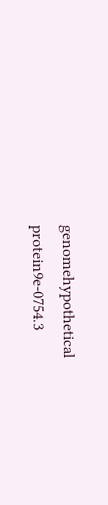genomehypothetical protein9e-0754.3